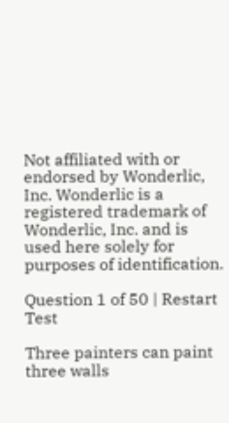Not affiliated with or endorsed by Wonderlic, Inc. Wonderlic is a registered trademark of Wonderlic, Inc. and is used here solely for purposes of identification.

Question 1 of 50 | Restart Test

Three painters can paint three walls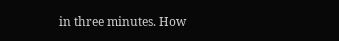in three minutes. How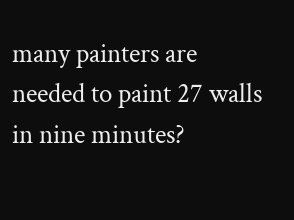many painters are needed to paint 27 walls in nine minutes?